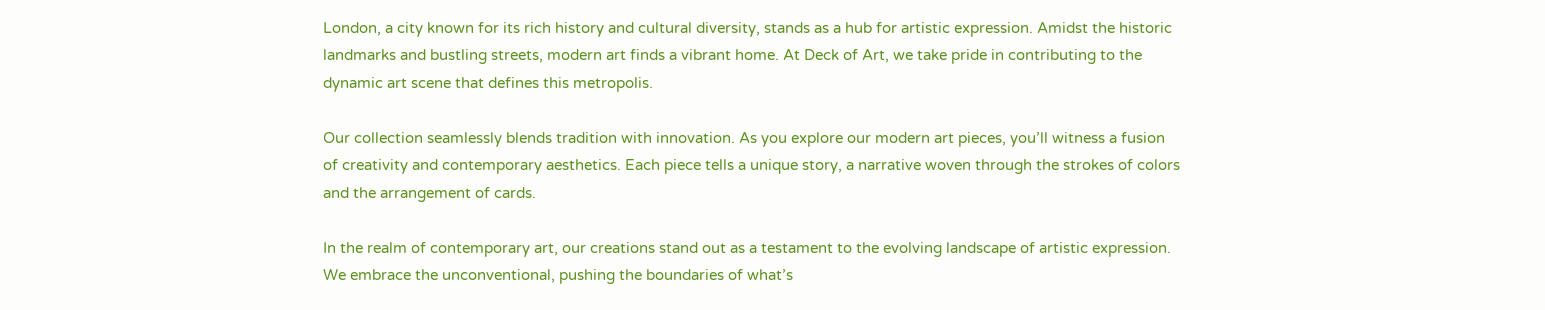London, a city known for its rich history and cultural diversity, stands as a hub for artistic expression. Amidst the historic landmarks and bustling streets, modern art finds a vibrant home. At Deck of Art, we take pride in contributing to the dynamic art scene that defines this metropolis.

Our collection seamlessly blends tradition with innovation. As you explore our modern art pieces, you’ll witness a fusion of creativity and contemporary aesthetics. Each piece tells a unique story, a narrative woven through the strokes of colors and the arrangement of cards.

In the realm of contemporary art, our creations stand out as a testament to the evolving landscape of artistic expression. We embrace the unconventional, pushing the boundaries of what’s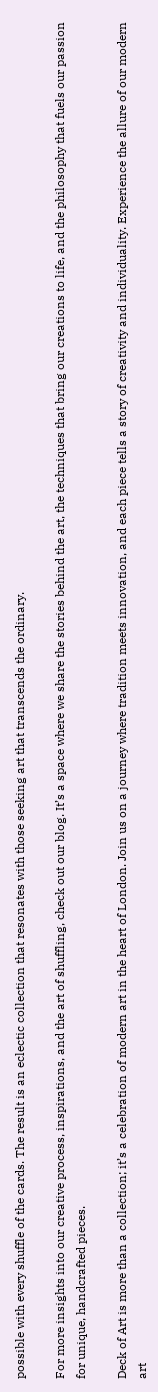possible with every shuffle of the cards. The result is an eclectic collection that resonates with those seeking art that transcends the ordinary.

For more insights into our creative process, inspirations, and the art of shuffling, check out our blog. It’s a space where we share the stories behind the art, the techniques that bring our creations to life, and the philosophy that fuels our passion for unique, handcrafted pieces.

Deck of Art is more than a collection; it’s a celebration of modern art in the heart of London. Join us on a journey where tradition meets innovation, and each piece tells a story of creativity and individuality. Experience the allure of our modern art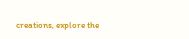creations, explore the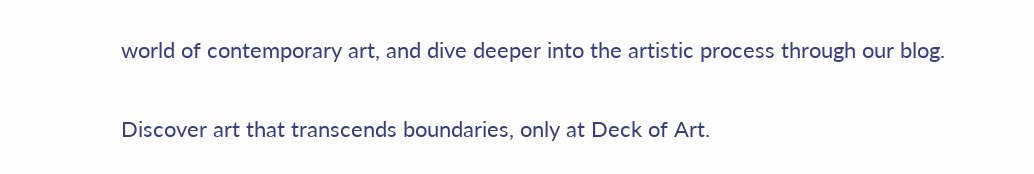world of contemporary art, and dive deeper into the artistic process through our blog.

Discover art that transcends boundaries, only at Deck of Art.